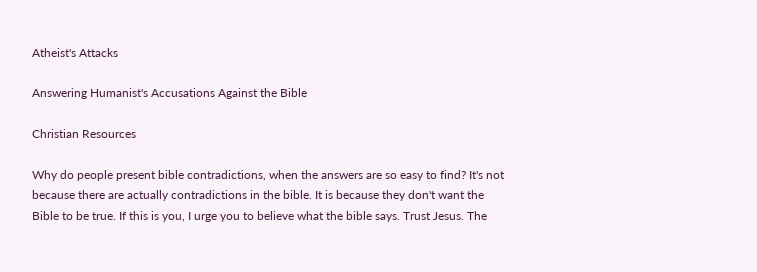Atheist's Attacks

Answering Humanist's Accusations Against the Bible

Christian Resources

Why do people present bible contradictions, when the answers are so easy to find? It's not because there are actually contradictions in the bible. It is because they don't want the Bible to be true. If this is you, I urge you to believe what the bible says. Trust Jesus. The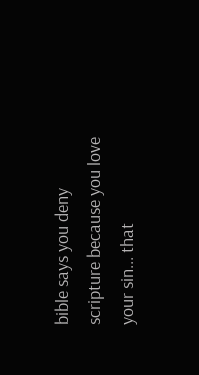bible says you deny scripture because you love your sin... that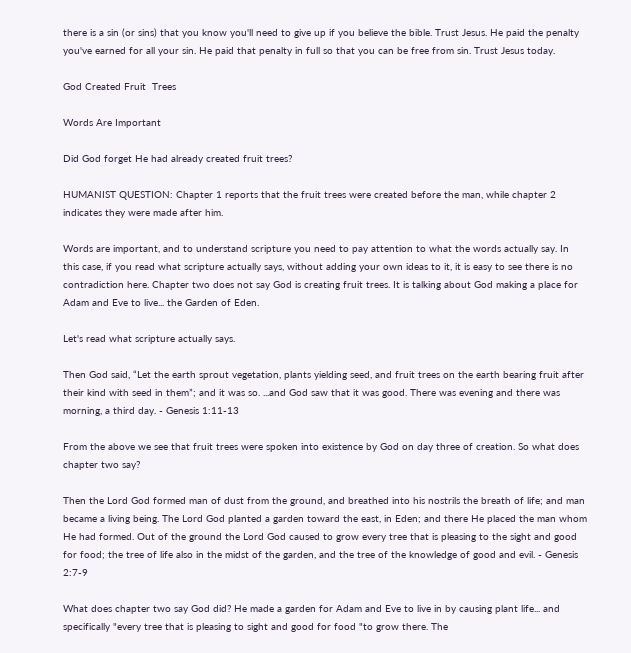there is a sin (or sins) that you know you'll need to give up if you believe the bible. Trust Jesus. He paid the penalty you've earned for all your sin. He paid that penalty in full so that you can be free from sin. Trust Jesus today.

God Created Fruit  Trees

Words Are Important

Did God forget He had already created fruit trees?

HUMANIST QUESTION: Chapter 1 reports that the fruit trees were created before the man, while chapter 2 indicates they were made after him.

Words are important, and to understand scripture you need to pay attention to what the words actually say. In this case, if you read what scripture actually says, without adding your own ideas to it, it is easy to see there is no contradiction here. Chapter two does not say God is creating fruit trees. It is talking about God making a place for Adam and Eve to live... the Garden of Eden.

Let's read what scripture actually says.

Then God said, “Let the earth sprout vegetation, plants yielding seed, and fruit trees on the earth bearing fruit after their kind with seed in them”; and it was so. ...and God saw that it was good. There was evening and there was morning, a third day. - Genesis 1:11-13

From the above we see that fruit trees were spoken into existence by God on day three of creation. So what does chapter two say?

Then the Lord God formed man of dust from the ground, and breathed into his nostrils the breath of life; and man became a living being. The Lord God planted a garden toward the east, in Eden; and there He placed the man whom He had formed. Out of the ground the Lord God caused to grow every tree that is pleasing to the sight and good for food; the tree of life also in the midst of the garden, and the tree of the knowledge of good and evil. - Genesis 2:7-9

What does chapter two say God did? He made a garden for Adam and Eve to live in by causing plant life... and specifically "every tree that is pleasing to sight and good for food "to grow there. The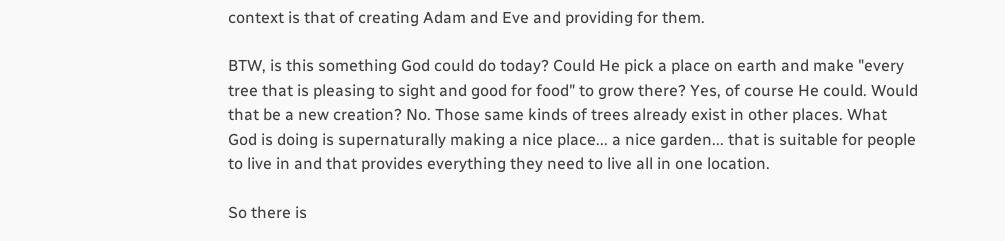context is that of creating Adam and Eve and providing for them.

BTW, is this something God could do today? Could He pick a place on earth and make "every tree that is pleasing to sight and good for food" to grow there? Yes, of course He could. Would that be a new creation? No. Those same kinds of trees already exist in other places. What God is doing is supernaturally making a nice place... a nice garden... that is suitable for people to live in and that provides everything they need to live all in one location.

So there is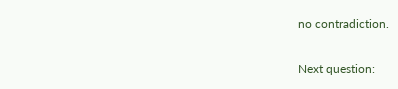no contradiction.

Next question: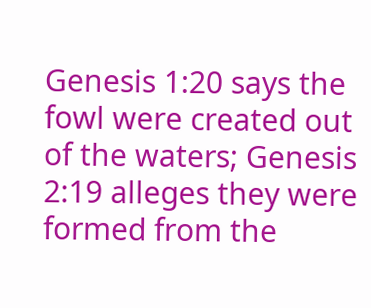Genesis 1:20 says the fowl were created out of the waters; Genesis 2:19 alleges they were formed from the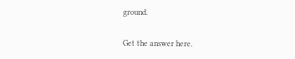ground.

Get the answer here.